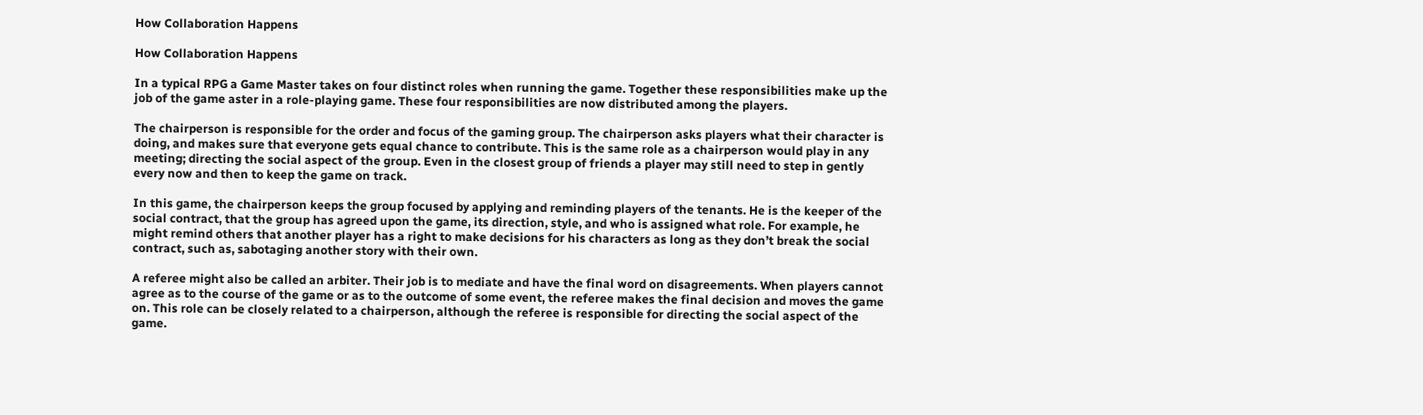How Collaboration Happens

How Collaboration Happens

In a typical RPG a Game Master takes on four distinct roles when running the game. Together these responsibilities make up the job of the game aster in a role-playing game. These four responsibilities are now distributed among the players.

The chairperson is responsible for the order and focus of the gaming group. The chairperson asks players what their character is doing, and makes sure that everyone gets equal chance to contribute. This is the same role as a chairperson would play in any meeting; directing the social aspect of the group. Even in the closest group of friends a player may still need to step in gently every now and then to keep the game on track.

In this game, the chairperson keeps the group focused by applying and reminding players of the tenants. He is the keeper of the social contract, that the group has agreed upon the game, its direction, style, and who is assigned what role. For example, he might remind others that another player has a right to make decisions for his characters as long as they don’t break the social contract, such as, sabotaging another story with their own.

A referee might also be called an arbiter. Their job is to mediate and have the final word on disagreements. When players cannot agree as to the course of the game or as to the outcome of some event, the referee makes the final decision and moves the game on. This role can be closely related to a chairperson, although the referee is responsible for directing the social aspect of the game.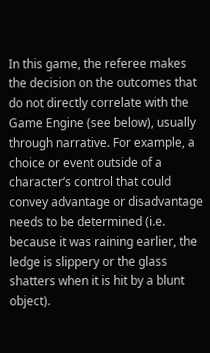In this game, the referee makes the decision on the outcomes that do not directly correlate with the Game Engine (see below), usually through narrative. For example, a choice or event outside of a character’s control that could convey advantage or disadvantage needs to be determined (i.e. because it was raining earlier, the ledge is slippery or the glass shatters when it is hit by a blunt object).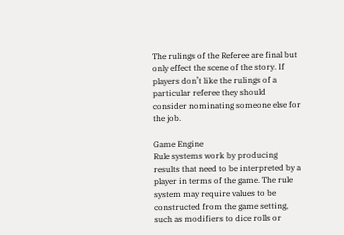The rulings of the Referee are final but only effect the scene of the story. If players don’t like the rulings of a particular referee they should consider nominating someone else for the job.

Game Engine
Rule systems work by producing results that need to be interpreted by a player in terms of the game. The rule system may require values to be constructed from the game setting, such as modifiers to dice rolls or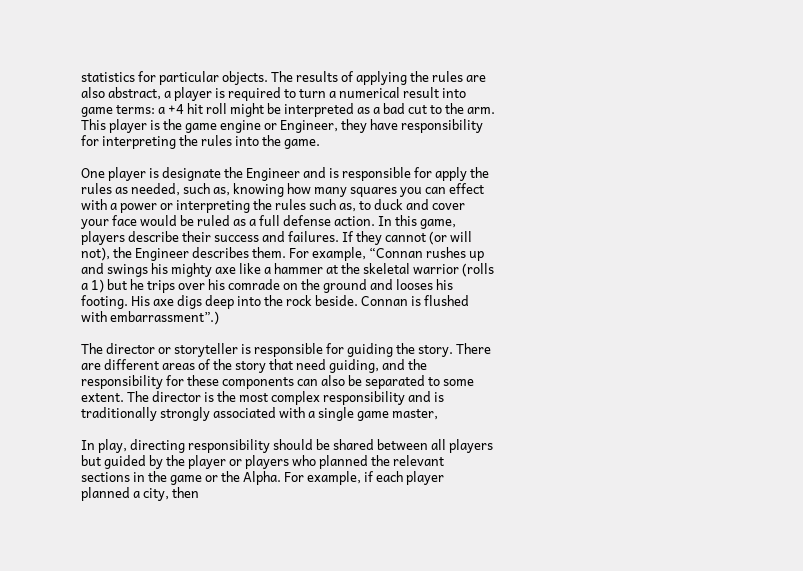statistics for particular objects. The results of applying the rules are also abstract, a player is required to turn a numerical result into game terms: a +4 hit roll might be interpreted as a bad cut to the arm. This player is the game engine or Engineer, they have responsibility for interpreting the rules into the game.

One player is designate the Engineer and is responsible for apply the rules as needed, such as, knowing how many squares you can effect with a power or interpreting the rules such as, to duck and cover your face would be ruled as a full defense action. In this game, players describe their success and failures. If they cannot (or will not), the Engineer describes them. For example, “Connan rushes up and swings his mighty axe like a hammer at the skeletal warrior (rolls a 1) but he trips over his comrade on the ground and looses his footing. His axe digs deep into the rock beside. Connan is flushed with embarrassment”.)

The director or storyteller is responsible for guiding the story. There are different areas of the story that need guiding, and the responsibility for these components can also be separated to some extent. The director is the most complex responsibility and is traditionally strongly associated with a single game master,

In play, directing responsibility should be shared between all players but guided by the player or players who planned the relevant sections in the game or the Alpha. For example, if each player planned a city, then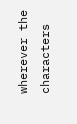wherever the characters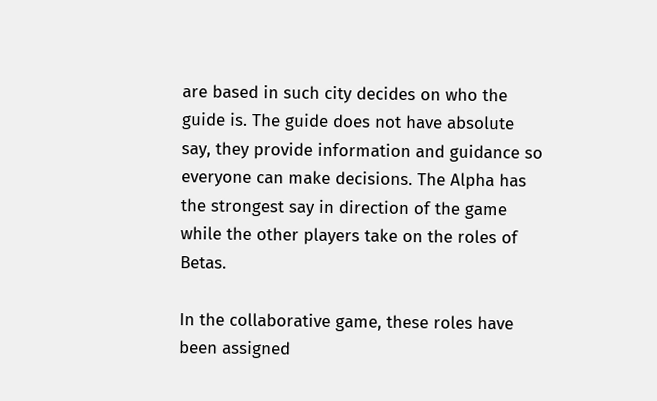are based in such city decides on who the guide is. The guide does not have absolute say, they provide information and guidance so everyone can make decisions. The Alpha has the strongest say in direction of the game while the other players take on the roles of Betas.

In the collaborative game, these roles have been assigned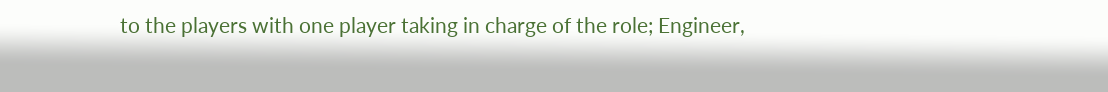to the players with one player taking in charge of the role; Engineer,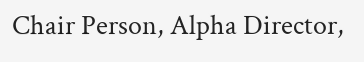Chair Person, Alpha Director,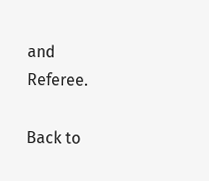and Referee.

Back to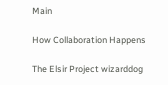Main

How Collaboration Happens

The Elsir Project wizarddog